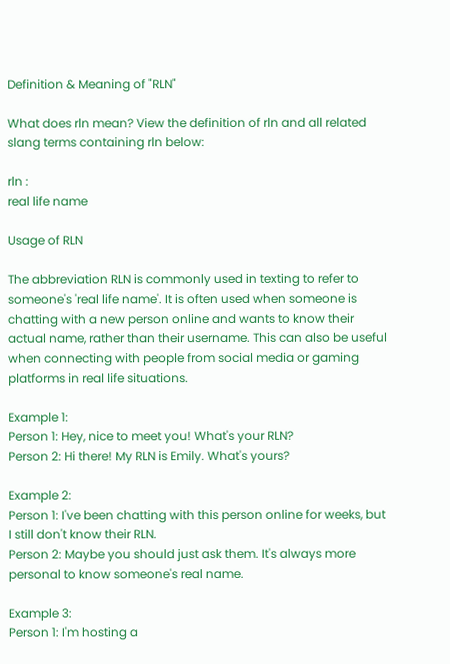Definition & Meaning of "RLN"

What does rln mean? View the definition of rln and all related slang terms containing rln below:

rln :
real life name

Usage of RLN

The abbreviation RLN is commonly used in texting to refer to someone's 'real life name'. It is often used when someone is chatting with a new person online and wants to know their actual name, rather than their username. This can also be useful when connecting with people from social media or gaming platforms in real life situations.

Example 1:
Person 1: Hey, nice to meet you! What's your RLN?
Person 2: Hi there! My RLN is Emily. What's yours?

Example 2:
Person 1: I've been chatting with this person online for weeks, but I still don't know their RLN.
Person 2: Maybe you should just ask them. It's always more personal to know someone's real name.

Example 3:
Person 1: I'm hosting a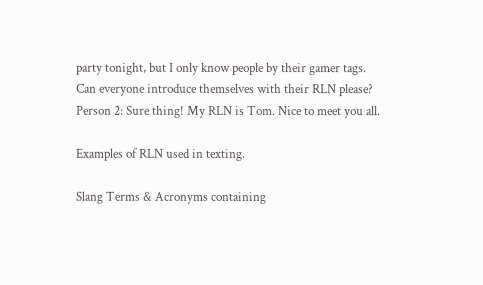party tonight, but I only know people by their gamer tags. Can everyone introduce themselves with their RLN please?
Person 2: Sure thing! My RLN is Tom. Nice to meet you all.

Examples of RLN used in texting.

Slang Terms & Acronyms containing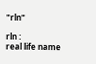"rln"

rln :
real life name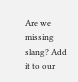Are we missing slang? Add it to our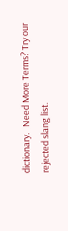dictionary.   Need More Terms? Try our rejected slang list.